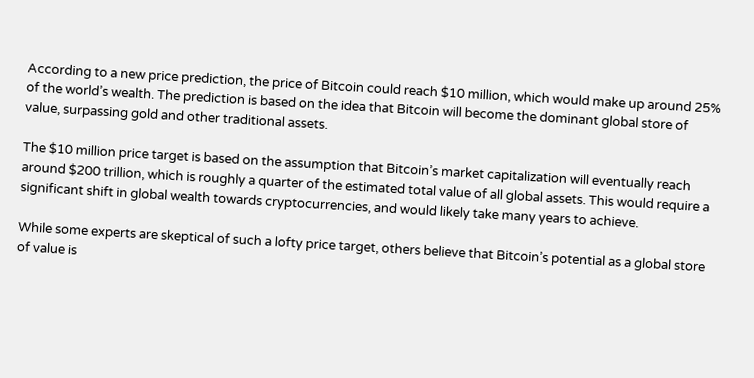According to a new price prediction, the price of Bitcoin could reach $10 million, which would make up around 25% of the world’s wealth. The prediction is based on the idea that Bitcoin will become the dominant global store of value, surpassing gold and other traditional assets.

The $10 million price target is based on the assumption that Bitcoin’s market capitalization will eventually reach around $200 trillion, which is roughly a quarter of the estimated total value of all global assets. This would require a significant shift in global wealth towards cryptocurrencies, and would likely take many years to achieve.

While some experts are skeptical of such a lofty price target, others believe that Bitcoin’s potential as a global store of value is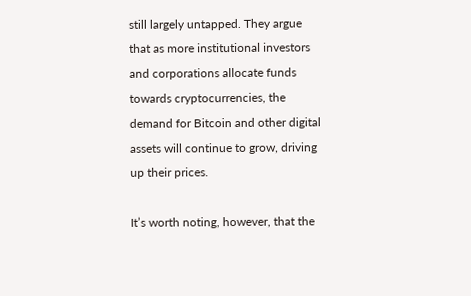still largely untapped. They argue that as more institutional investors and corporations allocate funds towards cryptocurrencies, the demand for Bitcoin and other digital assets will continue to grow, driving up their prices.

It’s worth noting, however, that the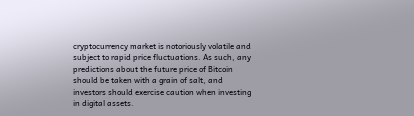cryptocurrency market is notoriously volatile and subject to rapid price fluctuations. As such, any predictions about the future price of Bitcoin should be taken with a grain of salt, and investors should exercise caution when investing in digital assets.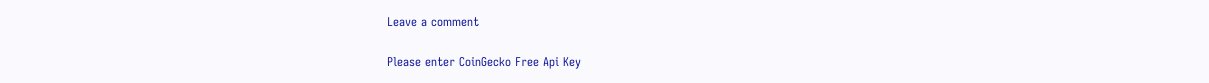Leave a comment

Please enter CoinGecko Free Api Key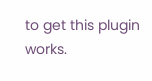to get this plugin works.